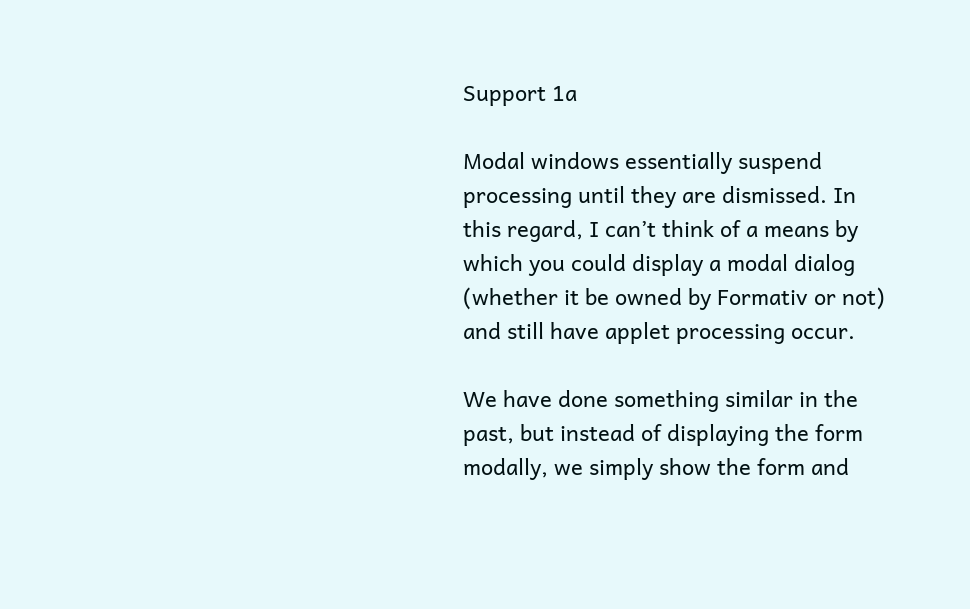Support 1a

Modal windows essentially suspend processing until they are dismissed. In this regard, I can’t think of a means by which you could display a modal dialog (whether it be owned by Formativ or not) and still have applet processing occur.

We have done something similar in the past, but instead of displaying the form modally, we simply show the form and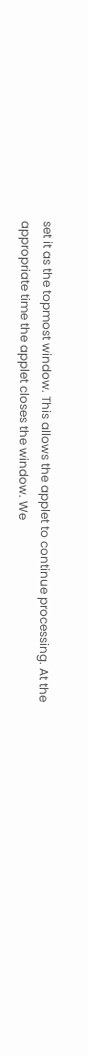set it as the topmost window. This allows the applet to continue processing. At the appropriate time the applet closes the window. We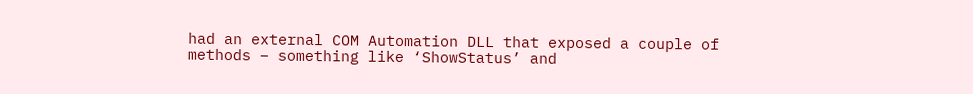had an external COM Automation DLL that exposed a couple of methods – something like ‘ShowStatus’ and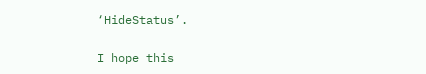‘HideStatus’.

I hope this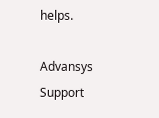helps.

Advansys Support